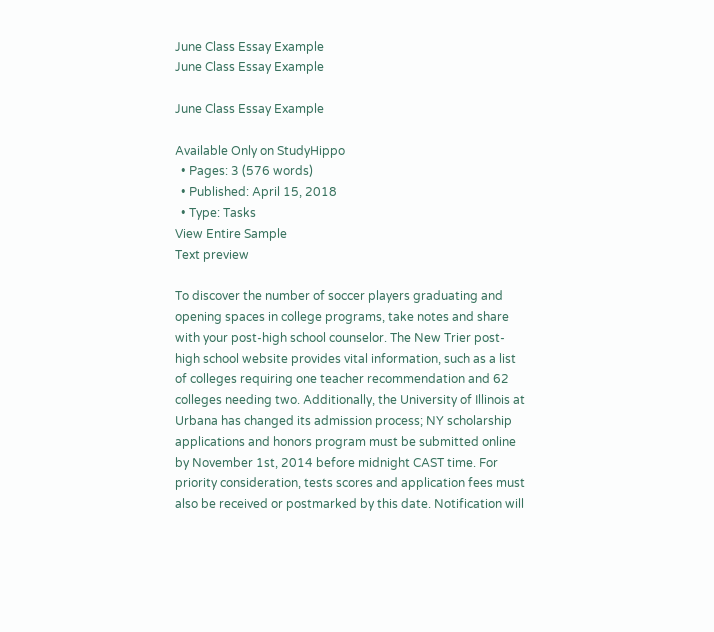June Class Essay Example
June Class Essay Example

June Class Essay Example

Available Only on StudyHippo
  • Pages: 3 (576 words)
  • Published: April 15, 2018
  • Type: Tasks
View Entire Sample
Text preview

To discover the number of soccer players graduating and opening spaces in college programs, take notes and share with your post-high school counselor. The New Trier post-high school website provides vital information, such as a list of colleges requiring one teacher recommendation and 62 colleges needing two. Additionally, the University of Illinois at Urbana has changed its admission process; NY scholarship applications and honors program must be submitted online by November 1st, 2014 before midnight CAST time. For priority consideration, tests scores and application fees must also be received or postmarked by this date. Notification will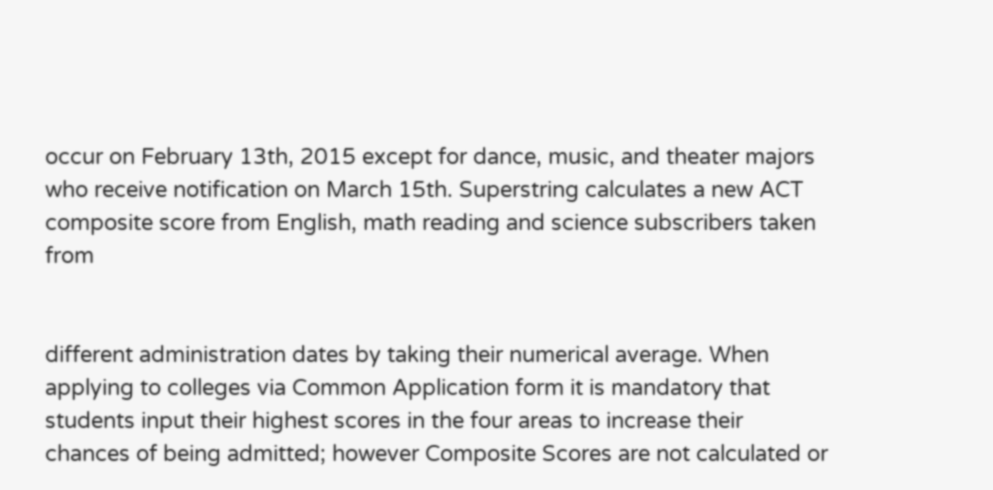occur on February 13th, 2015 except for dance, music, and theater majors who receive notification on March 15th. Superstring calculates a new ACT composite score from English, math reading and science subscribers taken from


different administration dates by taking their numerical average. When applying to colleges via Common Application form it is mandatory that students input their highest scores in the four areas to increase their chances of being admitted; however Composite Scores are not calculated or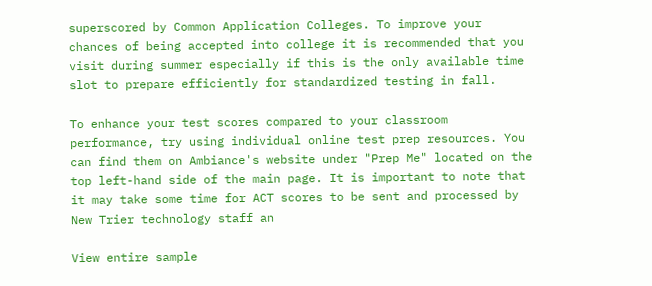superscored by Common Application Colleges. To improve your chances of being accepted into college it is recommended that you visit during summer especially if this is the only available time slot to prepare efficiently for standardized testing in fall.

To enhance your test scores compared to your classroom performance, try using individual online test prep resources. You can find them on Ambiance's website under "Prep Me" located on the top left-hand side of the main page. It is important to note that it may take some time for ACT scores to be sent and processed by New Trier technology staff an

View entire sample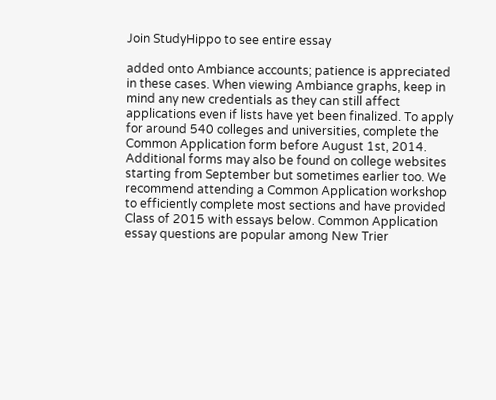Join StudyHippo to see entire essay

added onto Ambiance accounts; patience is appreciated in these cases. When viewing Ambiance graphs, keep in mind any new credentials as they can still affect applications even if lists have yet been finalized. To apply for around 540 colleges and universities, complete the Common Application form before August 1st, 2014. Additional forms may also be found on college websites starting from September but sometimes earlier too. We recommend attending a Common Application workshop to efficiently complete most sections and have provided Class of 2015 with essays below. Common Application essay questions are popular among New Trier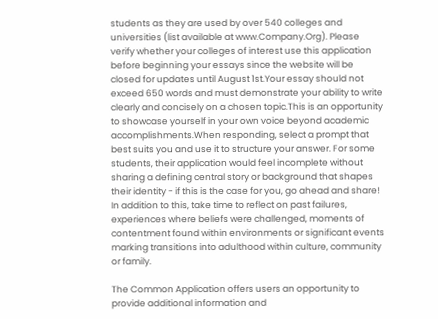students as they are used by over 540 colleges and universities (list available at www.Company.Org). Please verify whether your colleges of interest use this application before beginning your essays since the website will be closed for updates until August 1st.Your essay should not exceed 650 words and must demonstrate your ability to write clearly and concisely on a chosen topic.This is an opportunity to showcase yourself in your own voice beyond academic accomplishments.When responding, select a prompt that best suits you and use it to structure your answer. For some students, their application would feel incomplete without sharing a defining central story or background that shapes their identity - if this is the case for you, go ahead and share! In addition to this, take time to reflect on past failures, experiences where beliefs were challenged, moments of contentment found within environments or significant events marking transitions into adulthood within culture, community or family.

The Common Application offers users an opportunity to provide additional information and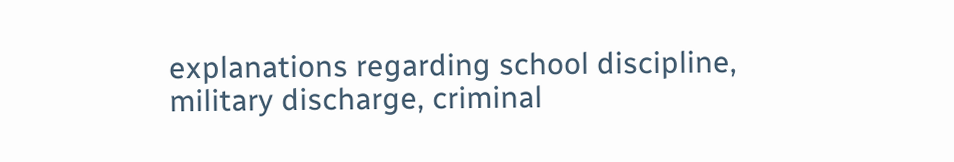explanations regarding school discipline, military discharge, criminal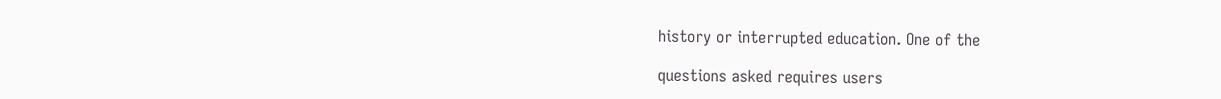history or interrupted education. One of the

questions asked requires users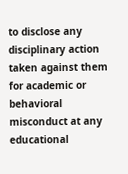to disclose any disciplinary action taken against them for academic or behavioral misconduct at any educational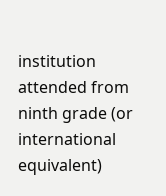institution attended from ninth grade (or international equivalent)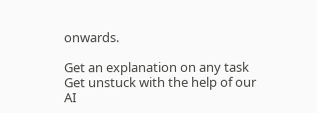onwards.

Get an explanation on any task
Get unstuck with the help of our AI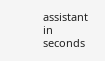assistant in seconds